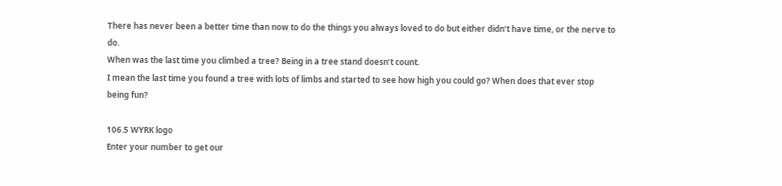There has never been a better time than now to do the things you always loved to do but either didn’t have time, or the nerve to do.
When was the last time you climbed a tree? Being in a tree stand doesn’t count.
I mean the last time you found a tree with lots of limbs and started to see how high you could go? When does that ever stop being fun?

106.5 WYRK logo
Enter your number to get our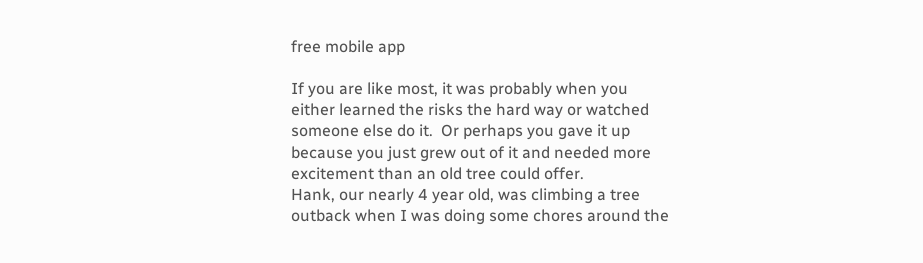free mobile app

If you are like most, it was probably when you either learned the risks the hard way or watched someone else do it.  Or perhaps you gave it up because you just grew out of it and needed more excitement than an old tree could offer.
Hank, our nearly 4 year old, was climbing a tree outback when I was doing some chores around the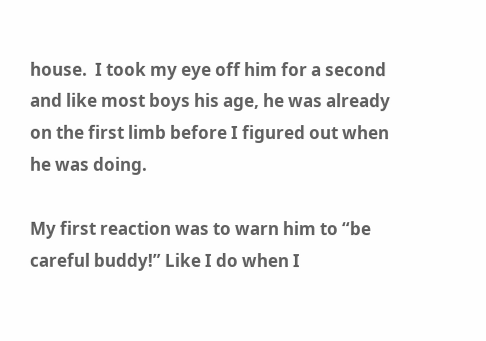house.  I took my eye off him for a second and like most boys his age, he was already on the first limb before I figured out when he was doing.

My first reaction was to warn him to “be careful buddy!” Like I do when I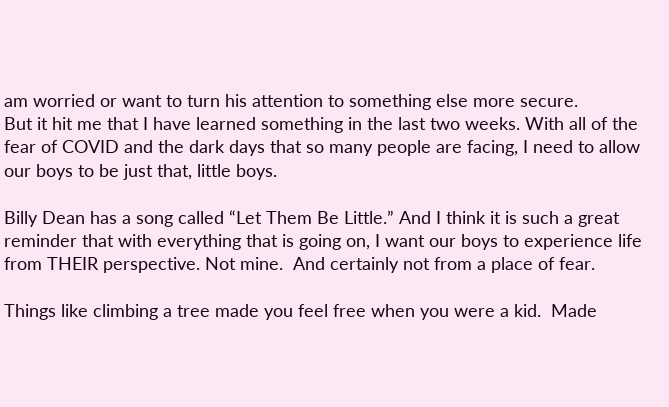am worried or want to turn his attention to something else more secure.
But it hit me that I have learned something in the last two weeks. With all of the fear of COVID and the dark days that so many people are facing, I need to allow our boys to be just that, little boys.

Billy Dean has a song called “Let Them Be Little.” And I think it is such a great reminder that with everything that is going on, I want our boys to experience life from THEIR perspective. Not mine.  And certainly not from a place of fear.

Things like climbing a tree made you feel free when you were a kid.  Made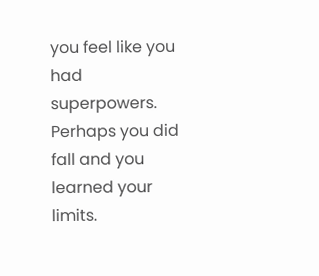you feel like you had superpowers. Perhaps you did fall and you learned your limits.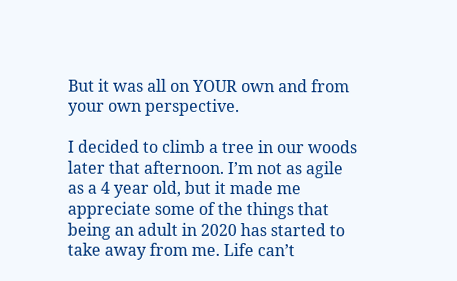But it was all on YOUR own and from your own perspective.

I decided to climb a tree in our woods later that afternoon. I’m not as agile as a 4 year old, but it made me appreciate some of the things that being an adult in 2020 has started to take away from me. Life can’t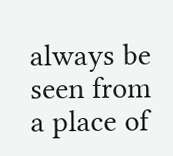always be seen from a place of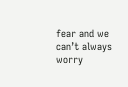fear and we can’t always worry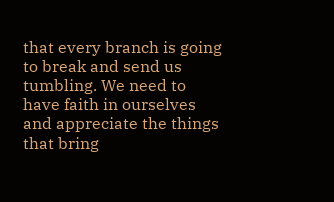that every branch is going to break and send us tumbling. We need to have faith in ourselves and appreciate the things that bring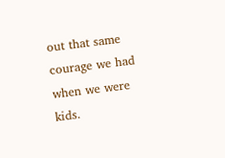out that same courage we had when we were kids.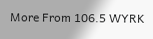More From 106.5 WYRK